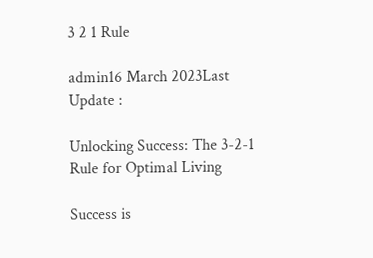3 2 1 Rule

admin16 March 2023Last Update :

Unlocking Success: The 3-2-1 Rule for Optimal Living

Success is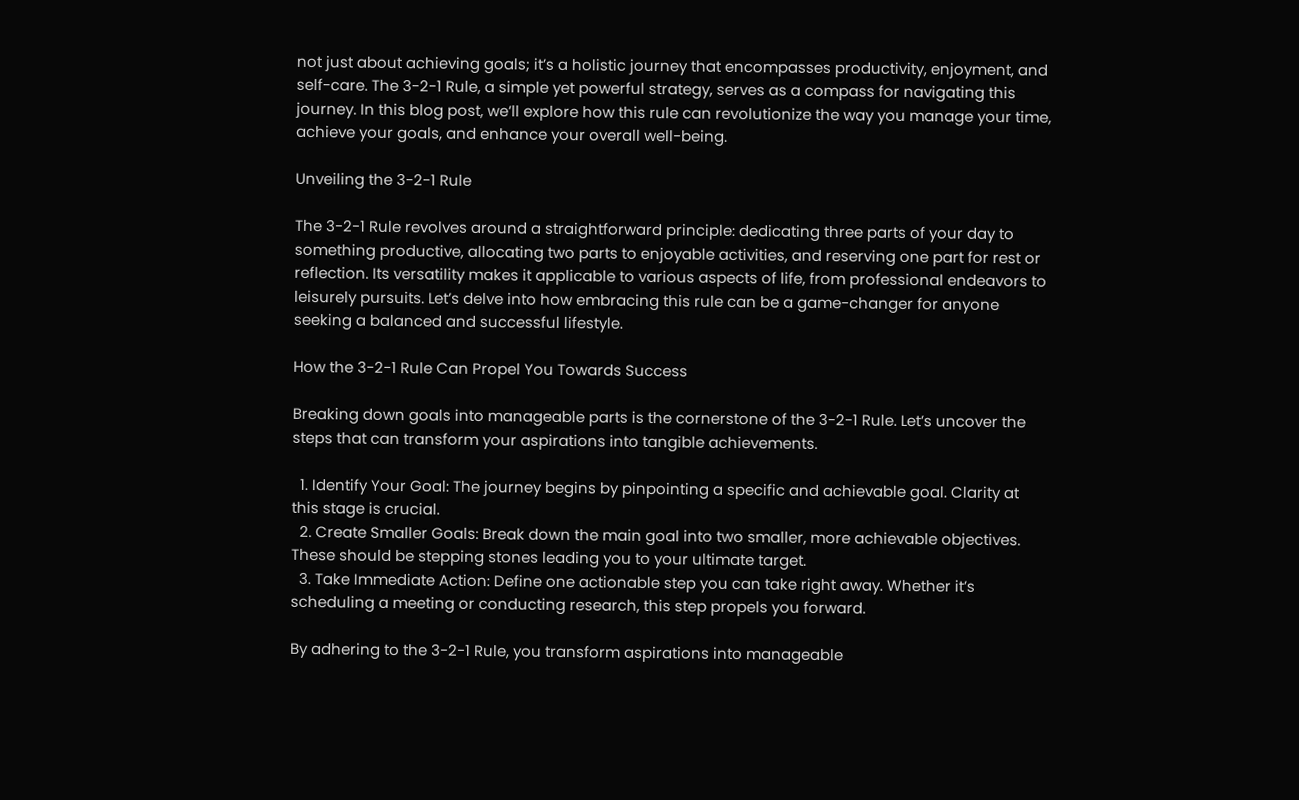not just about achieving goals; it’s a holistic journey that encompasses productivity, enjoyment, and self-care. The 3-2-1 Rule, a simple yet powerful strategy, serves as a compass for navigating this journey. In this blog post, we’ll explore how this rule can revolutionize the way you manage your time, achieve your goals, and enhance your overall well-being.

Unveiling the 3-2-1 Rule

The 3-2-1 Rule revolves around a straightforward principle: dedicating three parts of your day to something productive, allocating two parts to enjoyable activities, and reserving one part for rest or reflection. Its versatility makes it applicable to various aspects of life, from professional endeavors to leisurely pursuits. Let’s delve into how embracing this rule can be a game-changer for anyone seeking a balanced and successful lifestyle.

How the 3-2-1 Rule Can Propel You Towards Success

Breaking down goals into manageable parts is the cornerstone of the 3-2-1 Rule. Let’s uncover the steps that can transform your aspirations into tangible achievements.

  1. Identify Your Goal: The journey begins by pinpointing a specific and achievable goal. Clarity at this stage is crucial.
  2. Create Smaller Goals: Break down the main goal into two smaller, more achievable objectives. These should be stepping stones leading you to your ultimate target.
  3. Take Immediate Action: Define one actionable step you can take right away. Whether it’s scheduling a meeting or conducting research, this step propels you forward.

By adhering to the 3-2-1 Rule, you transform aspirations into manageable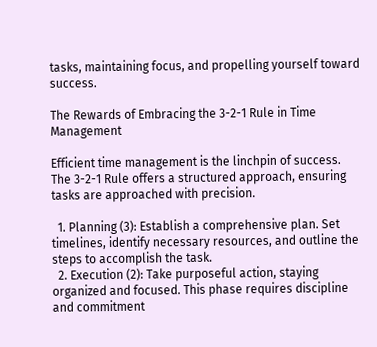tasks, maintaining focus, and propelling yourself toward success.

The Rewards of Embracing the 3-2-1 Rule in Time Management

Efficient time management is the linchpin of success. The 3-2-1 Rule offers a structured approach, ensuring tasks are approached with precision.

  1. Planning (3): Establish a comprehensive plan. Set timelines, identify necessary resources, and outline the steps to accomplish the task.
  2. Execution (2): Take purposeful action, staying organized and focused. This phase requires discipline and commitment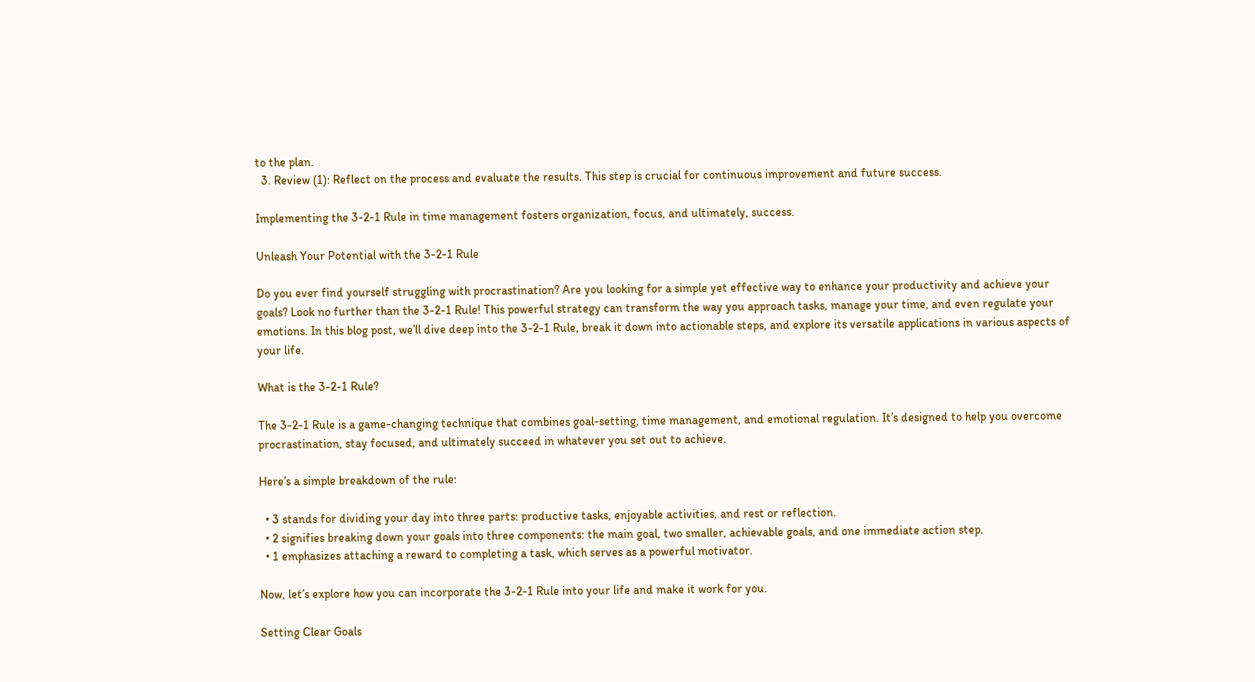to the plan.
  3. Review (1): Reflect on the process and evaluate the results. This step is crucial for continuous improvement and future success.

Implementing the 3-2-1 Rule in time management fosters organization, focus, and ultimately, success.

Unleash Your Potential with the 3-2-1 Rule

Do you ever find yourself struggling with procrastination? Are you looking for a simple yet effective way to enhance your productivity and achieve your goals? Look no further than the 3-2-1 Rule! This powerful strategy can transform the way you approach tasks, manage your time, and even regulate your emotions. In this blog post, we’ll dive deep into the 3-2-1 Rule, break it down into actionable steps, and explore its versatile applications in various aspects of your life.

What is the 3-2-1 Rule?

The 3-2-1 Rule is a game-changing technique that combines goal-setting, time management, and emotional regulation. It’s designed to help you overcome procrastination, stay focused, and ultimately succeed in whatever you set out to achieve.

Here’s a simple breakdown of the rule:

  • 3 stands for dividing your day into three parts: productive tasks, enjoyable activities, and rest or reflection.
  • 2 signifies breaking down your goals into three components: the main goal, two smaller, achievable goals, and one immediate action step.
  • 1 emphasizes attaching a reward to completing a task, which serves as a powerful motivator.

Now, let’s explore how you can incorporate the 3-2-1 Rule into your life and make it work for you.

Setting Clear Goals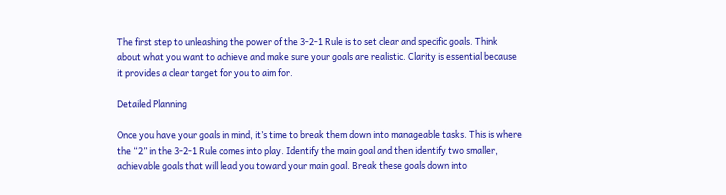The first step to unleashing the power of the 3-2-1 Rule is to set clear and specific goals. Think about what you want to achieve and make sure your goals are realistic. Clarity is essential because it provides a clear target for you to aim for.

Detailed Planning

Once you have your goals in mind, it’s time to break them down into manageable tasks. This is where the “2” in the 3-2-1 Rule comes into play. Identify the main goal and then identify two smaller, achievable goals that will lead you toward your main goal. Break these goals down into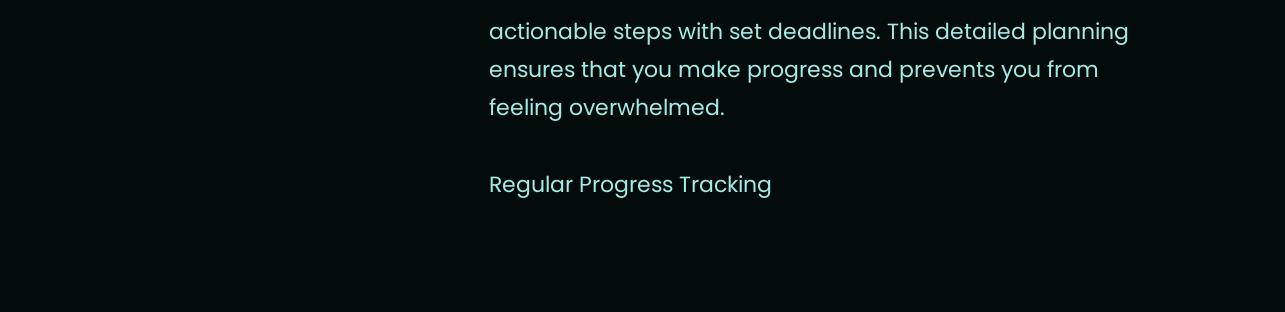actionable steps with set deadlines. This detailed planning ensures that you make progress and prevents you from feeling overwhelmed.

Regular Progress Tracking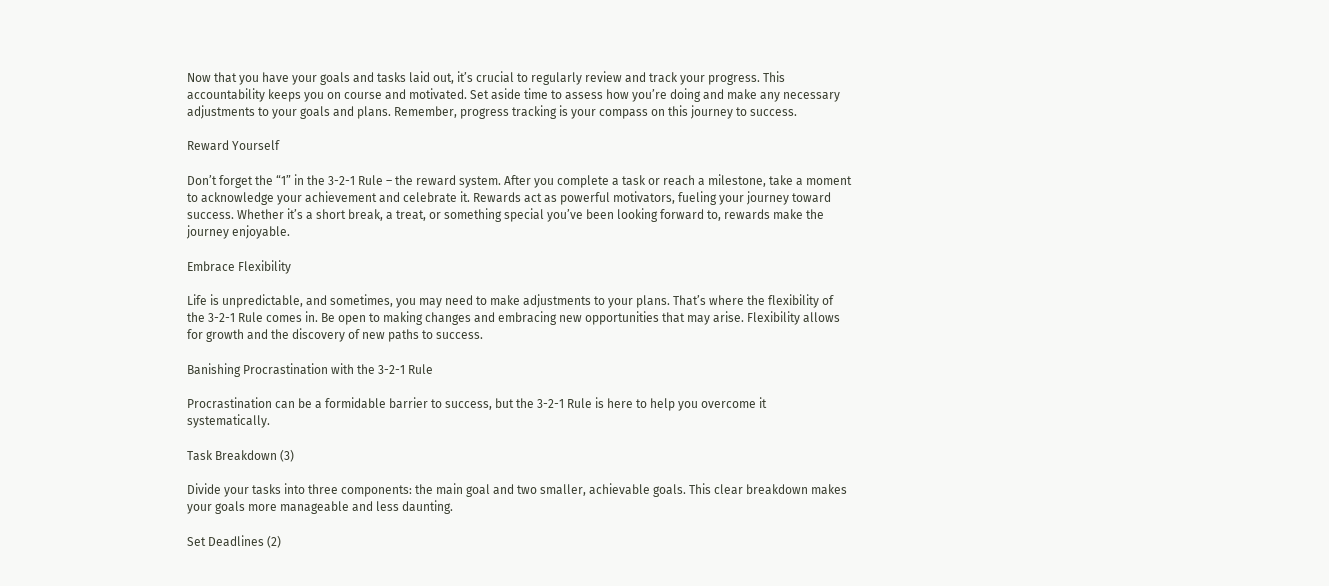Now that you have your goals and tasks laid out, it’s crucial to regularly review and track your progress. This accountability keeps you on course and motivated. Set aside time to assess how you’re doing and make any necessary adjustments to your goals and plans. Remember, progress tracking is your compass on this journey to success.

Reward Yourself

Don’t forget the “1” in the 3-2-1 Rule – the reward system. After you complete a task or reach a milestone, take a moment to acknowledge your achievement and celebrate it. Rewards act as powerful motivators, fueling your journey toward success. Whether it’s a short break, a treat, or something special you’ve been looking forward to, rewards make the journey enjoyable.

Embrace Flexibility

Life is unpredictable, and sometimes, you may need to make adjustments to your plans. That’s where the flexibility of the 3-2-1 Rule comes in. Be open to making changes and embracing new opportunities that may arise. Flexibility allows for growth and the discovery of new paths to success.

Banishing Procrastination with the 3-2-1 Rule

Procrastination can be a formidable barrier to success, but the 3-2-1 Rule is here to help you overcome it systematically.

Task Breakdown (3)

Divide your tasks into three components: the main goal and two smaller, achievable goals. This clear breakdown makes your goals more manageable and less daunting.

Set Deadlines (2)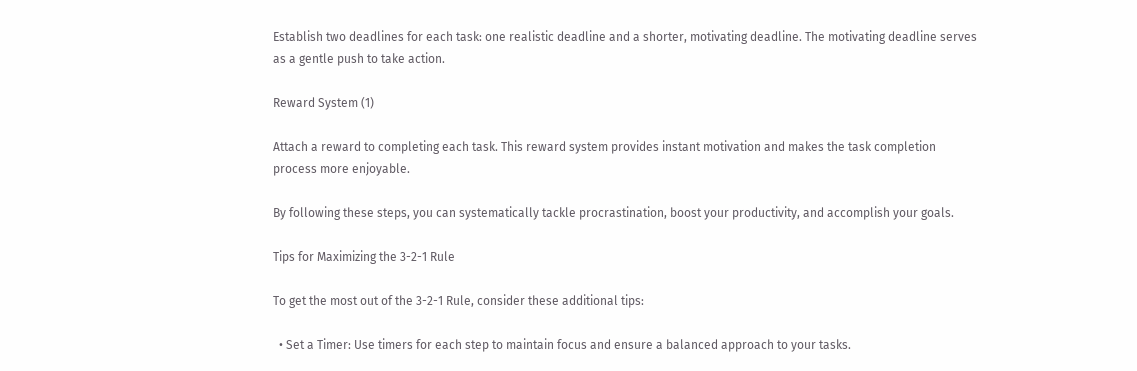Establish two deadlines for each task: one realistic deadline and a shorter, motivating deadline. The motivating deadline serves as a gentle push to take action.

Reward System (1)

Attach a reward to completing each task. This reward system provides instant motivation and makes the task completion process more enjoyable.

By following these steps, you can systematically tackle procrastination, boost your productivity, and accomplish your goals.

Tips for Maximizing the 3-2-1 Rule

To get the most out of the 3-2-1 Rule, consider these additional tips:

  • Set a Timer: Use timers for each step to maintain focus and ensure a balanced approach to your tasks.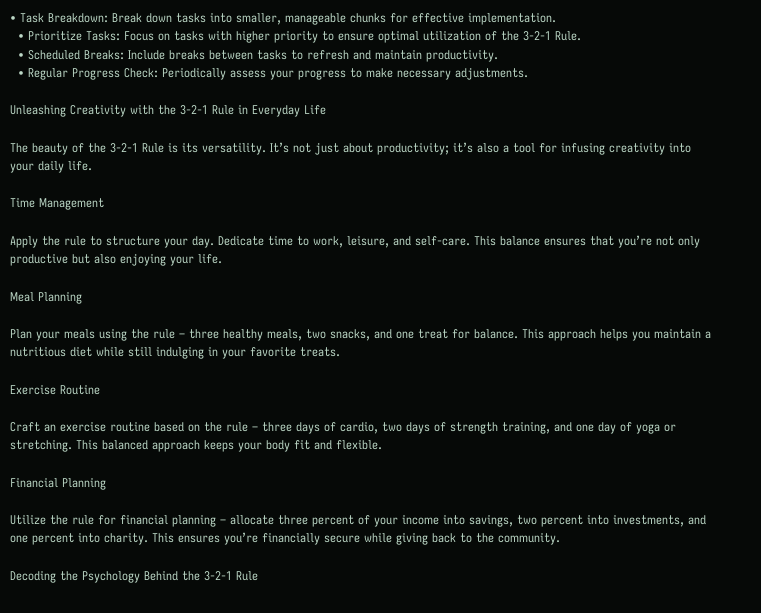• Task Breakdown: Break down tasks into smaller, manageable chunks for effective implementation.
  • Prioritize Tasks: Focus on tasks with higher priority to ensure optimal utilization of the 3-2-1 Rule.
  • Scheduled Breaks: Include breaks between tasks to refresh and maintain productivity.
  • Regular Progress Check: Periodically assess your progress to make necessary adjustments.

Unleashing Creativity with the 3-2-1 Rule in Everyday Life

The beauty of the 3-2-1 Rule is its versatility. It’s not just about productivity; it’s also a tool for infusing creativity into your daily life.

Time Management

Apply the rule to structure your day. Dedicate time to work, leisure, and self-care. This balance ensures that you’re not only productive but also enjoying your life.

Meal Planning

Plan your meals using the rule – three healthy meals, two snacks, and one treat for balance. This approach helps you maintain a nutritious diet while still indulging in your favorite treats.

Exercise Routine

Craft an exercise routine based on the rule – three days of cardio, two days of strength training, and one day of yoga or stretching. This balanced approach keeps your body fit and flexible.

Financial Planning

Utilize the rule for financial planning – allocate three percent of your income into savings, two percent into investments, and one percent into charity. This ensures you’re financially secure while giving back to the community.

Decoding the Psychology Behind the 3-2-1 Rule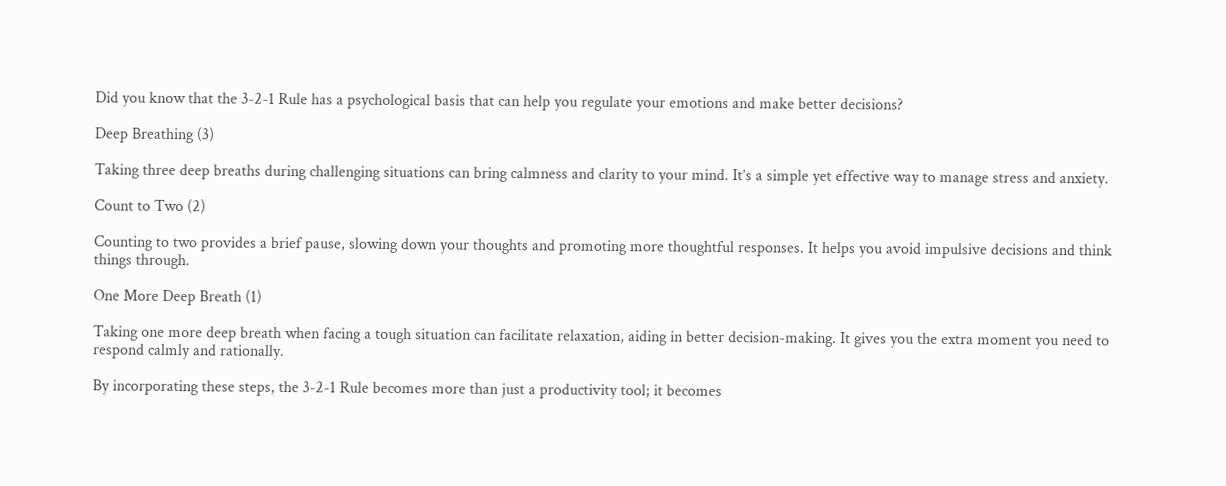Did you know that the 3-2-1 Rule has a psychological basis that can help you regulate your emotions and make better decisions?

Deep Breathing (3)

Taking three deep breaths during challenging situations can bring calmness and clarity to your mind. It’s a simple yet effective way to manage stress and anxiety.

Count to Two (2)

Counting to two provides a brief pause, slowing down your thoughts and promoting more thoughtful responses. It helps you avoid impulsive decisions and think things through.

One More Deep Breath (1)

Taking one more deep breath when facing a tough situation can facilitate relaxation, aiding in better decision-making. It gives you the extra moment you need to respond calmly and rationally.

By incorporating these steps, the 3-2-1 Rule becomes more than just a productivity tool; it becomes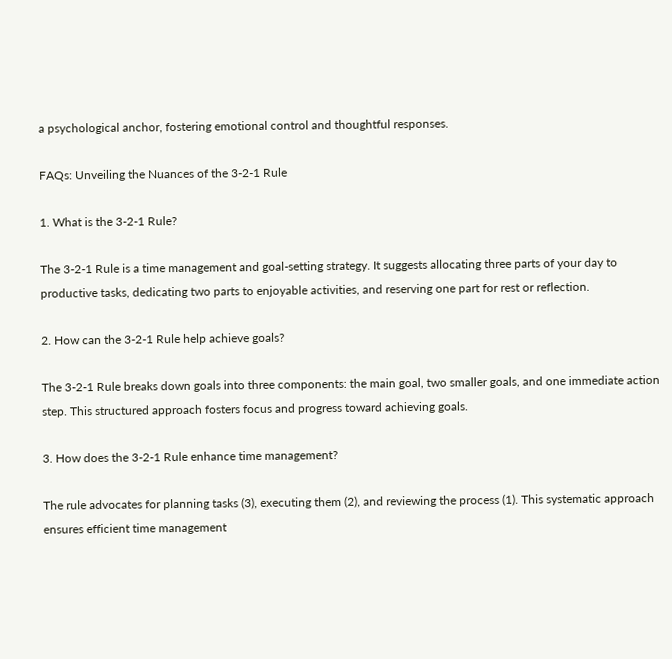a psychological anchor, fostering emotional control and thoughtful responses.

FAQs: Unveiling the Nuances of the 3-2-1 Rule

1. What is the 3-2-1 Rule?

The 3-2-1 Rule is a time management and goal-setting strategy. It suggests allocating three parts of your day to productive tasks, dedicating two parts to enjoyable activities, and reserving one part for rest or reflection.

2. How can the 3-2-1 Rule help achieve goals?

The 3-2-1 Rule breaks down goals into three components: the main goal, two smaller goals, and one immediate action step. This structured approach fosters focus and progress toward achieving goals.

3. How does the 3-2-1 Rule enhance time management?

The rule advocates for planning tasks (3), executing them (2), and reviewing the process (1). This systematic approach ensures efficient time management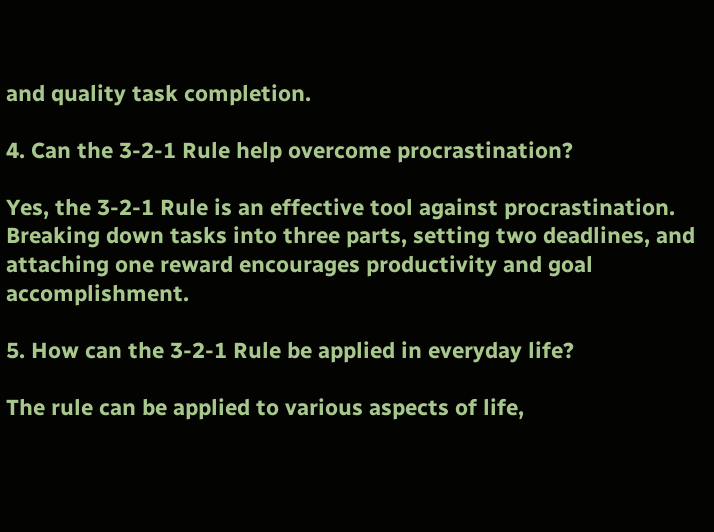and quality task completion.

4. Can the 3-2-1 Rule help overcome procrastination?

Yes, the 3-2-1 Rule is an effective tool against procrastination. Breaking down tasks into three parts, setting two deadlines, and attaching one reward encourages productivity and goal accomplishment.

5. How can the 3-2-1 Rule be applied in everyday life?

The rule can be applied to various aspects of life,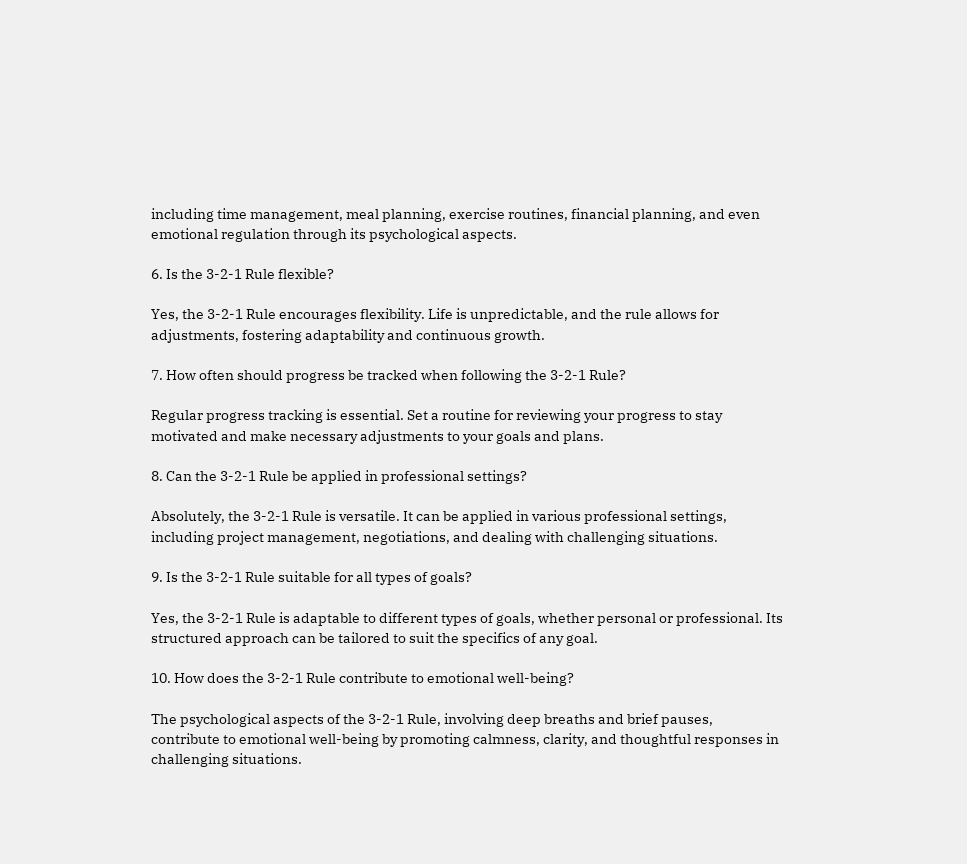including time management, meal planning, exercise routines, financial planning, and even emotional regulation through its psychological aspects.

6. Is the 3-2-1 Rule flexible?

Yes, the 3-2-1 Rule encourages flexibility. Life is unpredictable, and the rule allows for adjustments, fostering adaptability and continuous growth.

7. How often should progress be tracked when following the 3-2-1 Rule?

Regular progress tracking is essential. Set a routine for reviewing your progress to stay motivated and make necessary adjustments to your goals and plans.

8. Can the 3-2-1 Rule be applied in professional settings?

Absolutely, the 3-2-1 Rule is versatile. It can be applied in various professional settings, including project management, negotiations, and dealing with challenging situations.

9. Is the 3-2-1 Rule suitable for all types of goals?

Yes, the 3-2-1 Rule is adaptable to different types of goals, whether personal or professional. Its structured approach can be tailored to suit the specifics of any goal.

10. How does the 3-2-1 Rule contribute to emotional well-being?

The psychological aspects of the 3-2-1 Rule, involving deep breaths and brief pauses, contribute to emotional well-being by promoting calmness, clarity, and thoughtful responses in challenging situations.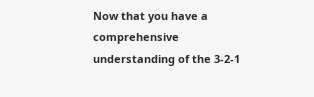Now that you have a comprehensive understanding of the 3-2-1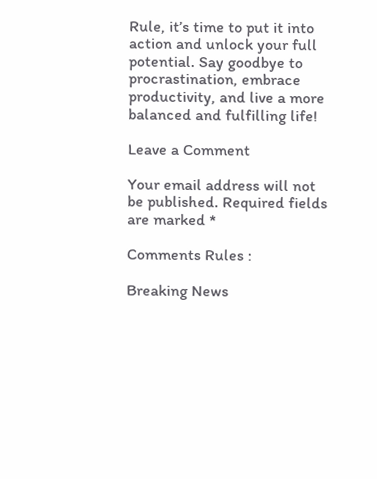Rule, it’s time to put it into action and unlock your full potential. Say goodbye to procrastination, embrace productivity, and live a more balanced and fulfilling life!

Leave a Comment

Your email address will not be published. Required fields are marked *

Comments Rules :

Breaking News